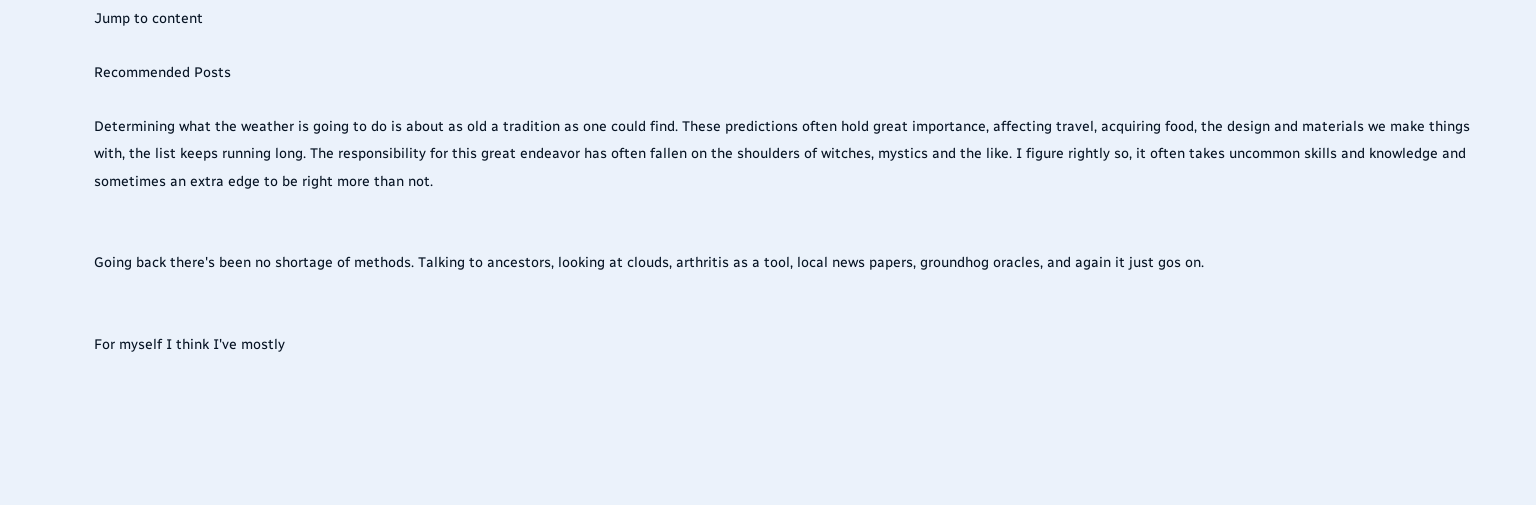Jump to content

Recommended Posts

Determining what the weather is going to do is about as old a tradition as one could find. These predictions often hold great importance, affecting travel, acquiring food, the design and materials we make things with, the list keeps running long. The responsibility for this great endeavor has often fallen on the shoulders of witches, mystics and the like. I figure rightly so, it often takes uncommon skills and knowledge and sometimes an extra edge to be right more than not.


Going back there's been no shortage of methods. Talking to ancestors, looking at clouds, arthritis as a tool, local news papers, groundhog oracles, and again it just gos on.


For myself I think I've mostly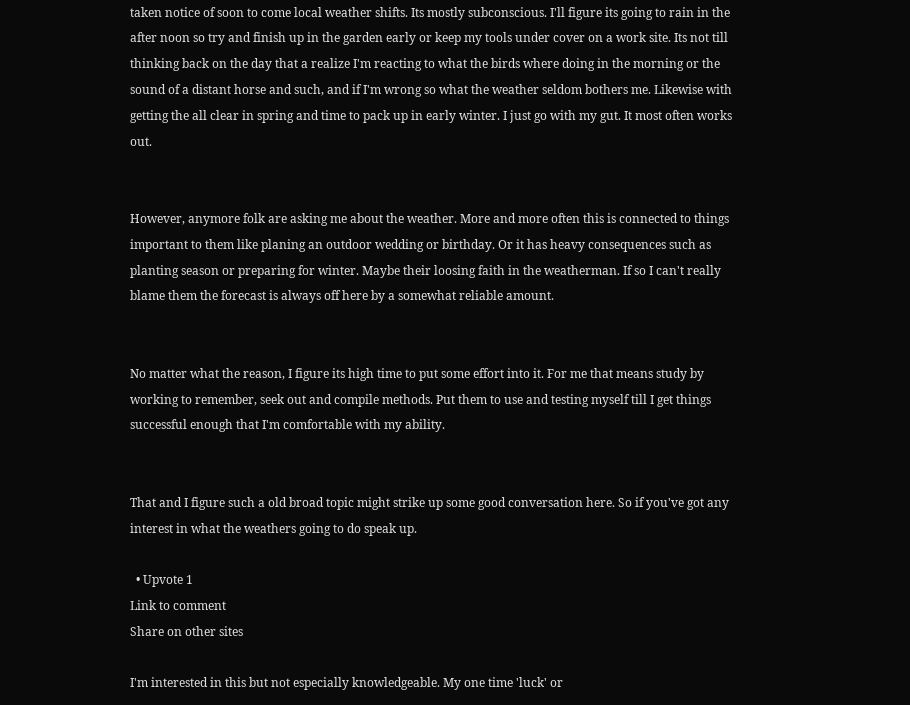taken notice of soon to come local weather shifts. Its mostly subconscious. I'll figure its going to rain in the after noon so try and finish up in the garden early or keep my tools under cover on a work site. Its not till thinking back on the day that a realize I'm reacting to what the birds where doing in the morning or the sound of a distant horse and such, and if I'm wrong so what the weather seldom bothers me. Likewise with getting the all clear in spring and time to pack up in early winter. I just go with my gut. It most often works out.


However, anymore folk are asking me about the weather. More and more often this is connected to things important to them like planing an outdoor wedding or birthday. Or it has heavy consequences such as planting season or preparing for winter. Maybe their loosing faith in the weatherman. If so I can't really blame them the forecast is always off here by a somewhat reliable amount.


No matter what the reason, I figure its high time to put some effort into it. For me that means study by working to remember, seek out and compile methods. Put them to use and testing myself till I get things successful enough that I'm comfortable with my ability.


That and I figure such a old broad topic might strike up some good conversation here. So if you've got any interest in what the weathers going to do speak up.

  • Upvote 1
Link to comment
Share on other sites

I'm interested in this but not especially knowledgeable. My one time 'luck' or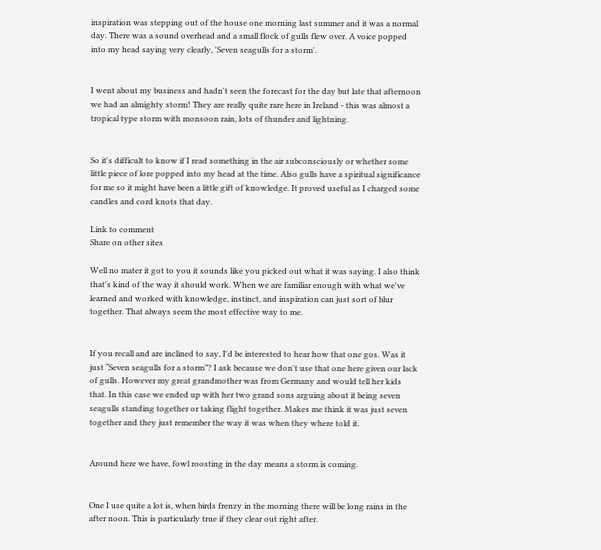inspiration was stepping out of the house one morning last summer and it was a normal day. There was a sound overhead and a small flock of gulls flew over. A voice popped into my head saying very clearly, 'Seven seagulls for a storm'.


I went about my business and hadn't seen the forecast for the day but late that afternoon we had an almighty storm! They are really quite rare here in Ireland - this was almost a tropical type storm with monsoon rain, lots of thunder and lightning.


So it's difficult to know if I read something in the air subconsciously or whether some little piece of lore popped into my head at the time. Also gulls have a spiritual significance for me so it might have been a little gift of knowledge. It proved useful as I charged some candles and cord knots that day.

Link to comment
Share on other sites

Well no mater it got to you it sounds like you picked out what it was saying. I also think that's kind of the way it should work. When we are familiar enough with what we've learned and worked with knowledge, instinct, and inspiration can just sort of blur together. That always seem the most effective way to me.


If you recall and are inclined to say, I'd be interested to hear how that one gos. Was it just “Seven seagulls for a storm”? I ask because we don't use that one here given our lack of gulls. However my great grandmother was from Germany and would tell her kids that. In this case we ended up with her two grand sons arguing about it being seven seagulls standing together or taking flight together. Makes me think it was just seven together and they just remember the way it was when they where told it.


Around here we have, fowl roosting in the day means a storm is coming.


One I use quite a lot is, when birds frenzy in the morning there will be long rains in the after noon. This is particularly true if they clear out right after.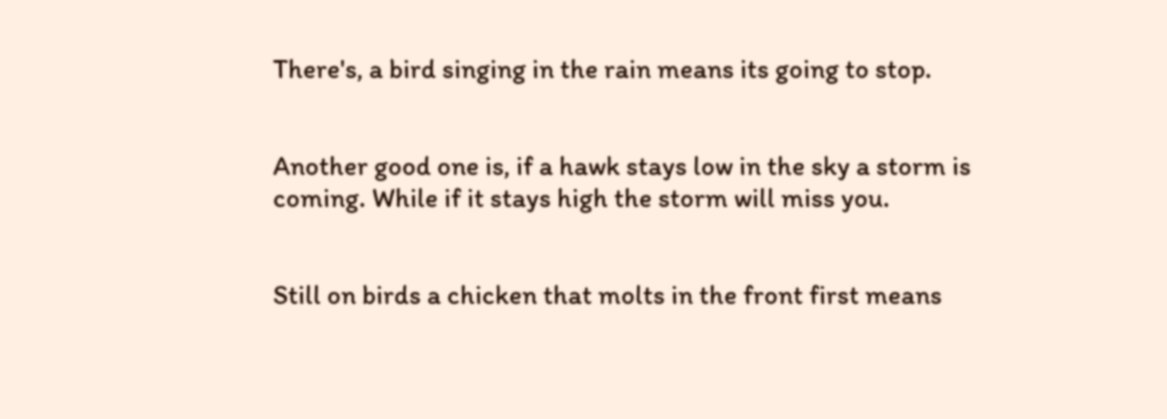There's, a bird singing in the rain means its going to stop.


Another good one is, if a hawk stays low in the sky a storm is coming. While if it stays high the storm will miss you.


Still on birds a chicken that molts in the front first means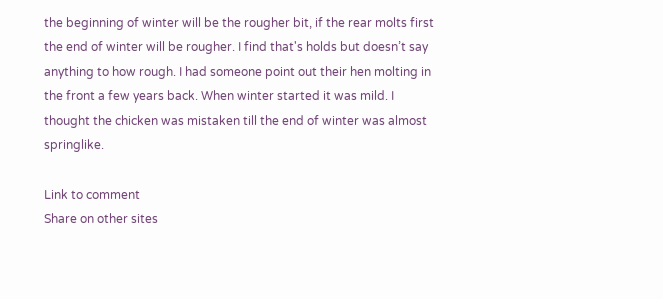the beginning of winter will be the rougher bit, if the rear molts first the end of winter will be rougher. I find that's holds but doesn’t say anything to how rough. I had someone point out their hen molting in the front a few years back. When winter started it was mild. I thought the chicken was mistaken till the end of winter was almost springlike.

Link to comment
Share on other sites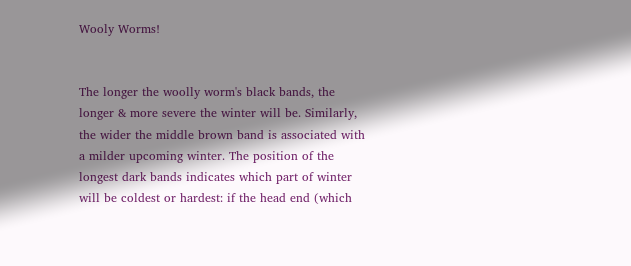Wooly Worms!


The longer the woolly worm's black bands, the longer & more severe the winter will be. Similarly, the wider the middle brown band is associated with a milder upcoming winter. The position of the longest dark bands indicates which part of winter will be coldest or hardest: if the head end (which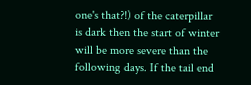one's that?!) of the caterpillar is dark then the start of winter will be more severe than the following days. If the tail end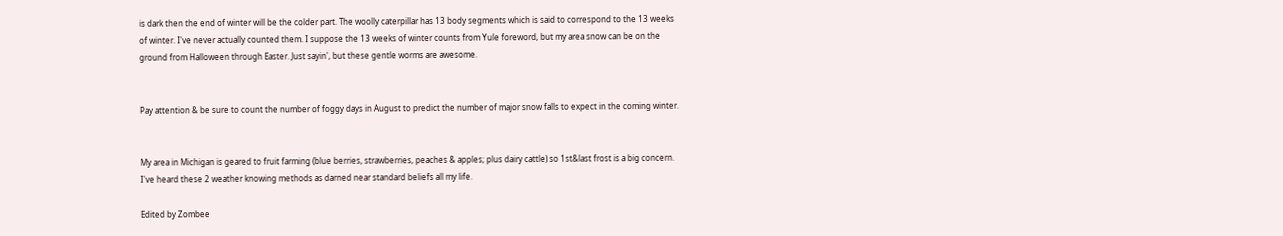is dark then the end of winter will be the colder part. The woolly caterpillar has 13 body segments which is said to correspond to the 13 weeks of winter. I've never actually counted them. I suppose the 13 weeks of winter counts from Yule foreword, but my area snow can be on the ground from Halloween through Easter. Just sayin', but these gentle worms are awesome.


Pay attention & be sure to count the number of foggy days in August to predict the number of major snow falls to expect in the coming winter.


My area in Michigan is geared to fruit farming (blue berries, strawberries, peaches & apples; plus dairy cattle) so 1st&last frost is a big concern. I've heard these 2 weather knowing methods as darned near standard beliefs all my life.

Edited by Zombee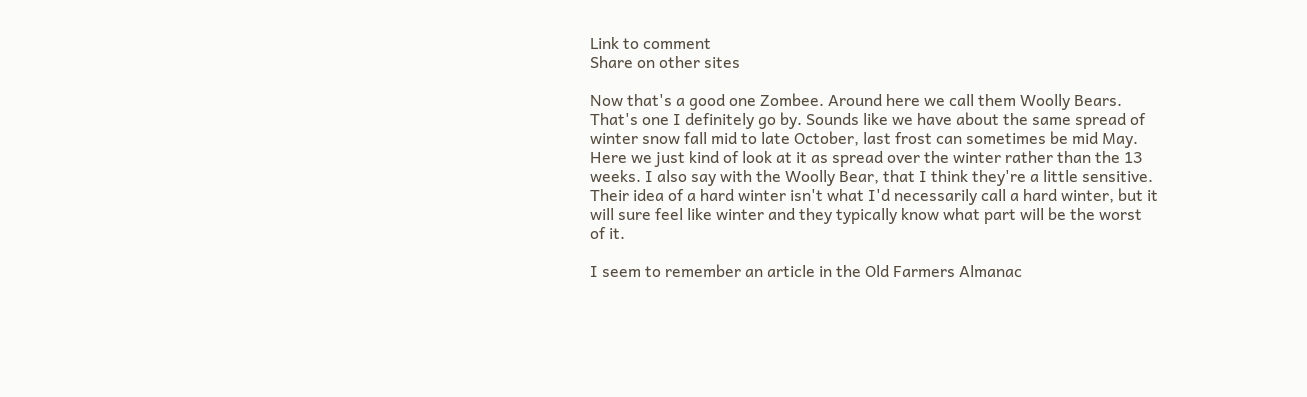Link to comment
Share on other sites

Now that's a good one Zombee. Around here we call them Woolly Bears. That's one I definitely go by. Sounds like we have about the same spread of winter snow fall mid to late October, last frost can sometimes be mid May. Here we just kind of look at it as spread over the winter rather than the 13 weeks. I also say with the Woolly Bear, that I think they're a little sensitive. Their idea of a hard winter isn't what I'd necessarily call a hard winter, but it will sure feel like winter and they typically know what part will be the worst of it.

I seem to remember an article in the Old Farmers Almanac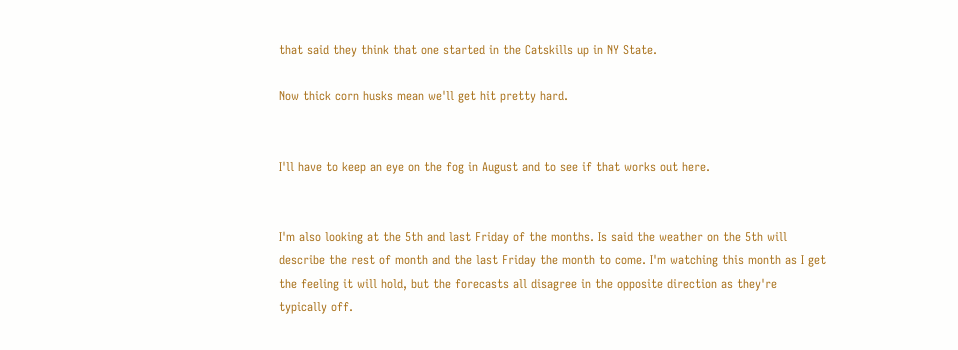that said they think that one started in the Catskills up in NY State.

Now thick corn husks mean we'll get hit pretty hard.


I'll have to keep an eye on the fog in August and to see if that works out here.


I'm also looking at the 5th and last Friday of the months. Is said the weather on the 5th will describe the rest of month and the last Friday the month to come. I'm watching this month as I get the feeling it will hold, but the forecasts all disagree in the opposite direction as they're typically off.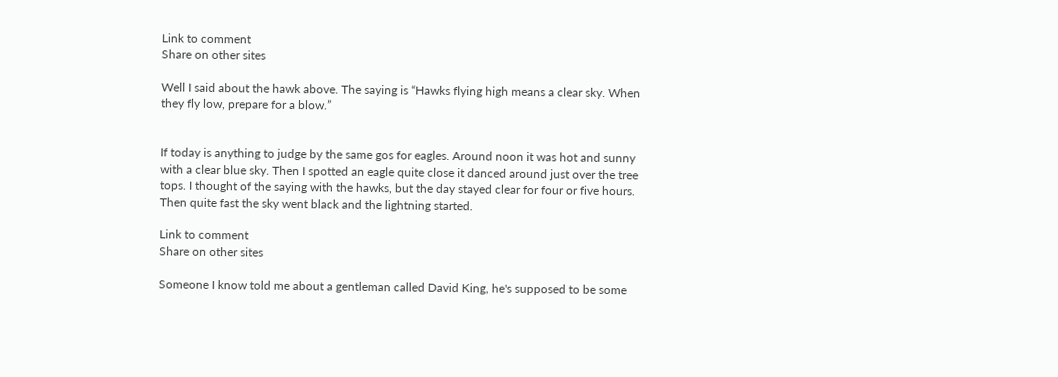Link to comment
Share on other sites

Well I said about the hawk above. The saying is “Hawks flying high means a clear sky. When they fly low, prepare for a blow.”


If today is anything to judge by the same gos for eagles. Around noon it was hot and sunny with a clear blue sky. Then I spotted an eagle quite close it danced around just over the tree tops. I thought of the saying with the hawks, but the day stayed clear for four or five hours. Then quite fast the sky went black and the lightning started.

Link to comment
Share on other sites

Someone I know told me about a gentleman called David King, he's supposed to be some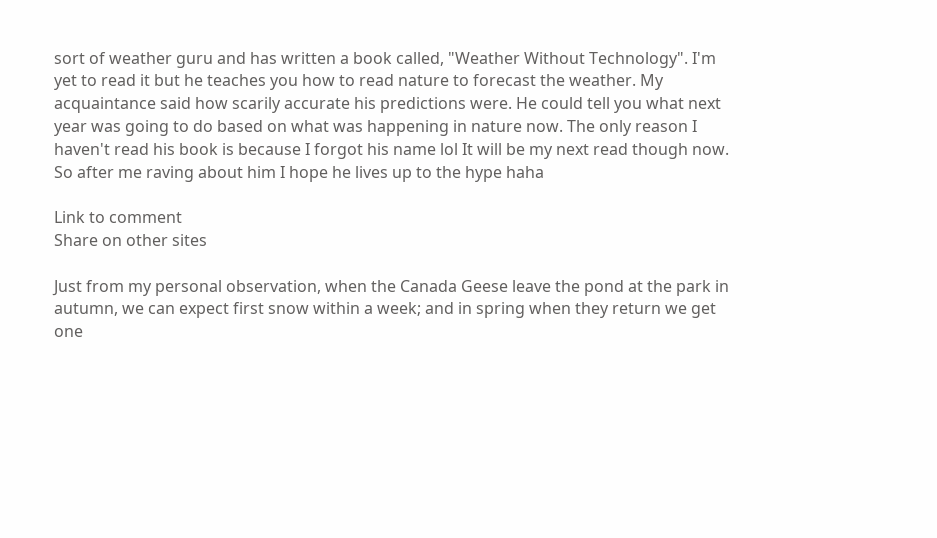sort of weather guru and has written a book called, "Weather Without Technology". I'm yet to read it but he teaches you how to read nature to forecast the weather. My acquaintance said how scarily accurate his predictions were. He could tell you what next year was going to do based on what was happening in nature now. The only reason I haven't read his book is because I forgot his name lol It will be my next read though now. So after me raving about him I hope he lives up to the hype haha

Link to comment
Share on other sites

Just from my personal observation, when the Canada Geese leave the pond at the park in autumn, we can expect first snow within a week; and in spring when they return we get one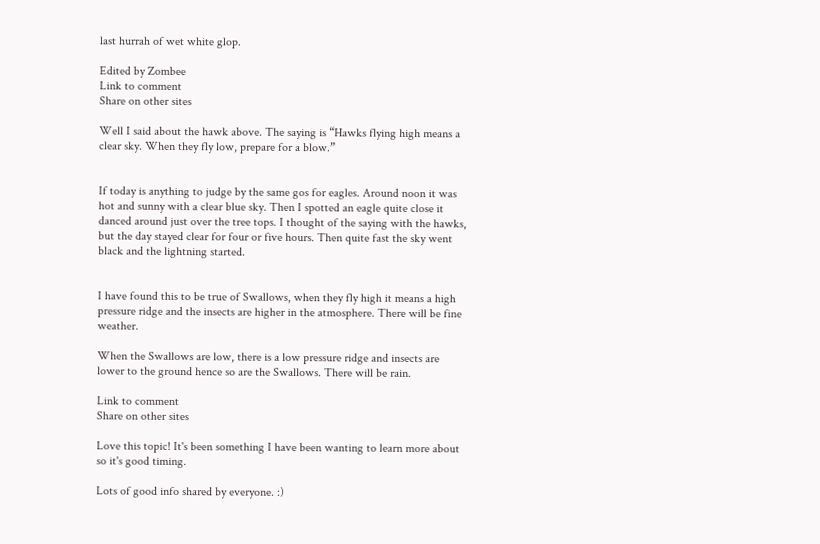last hurrah of wet white glop.

Edited by Zombee
Link to comment
Share on other sites

Well I said about the hawk above. The saying is “Hawks flying high means a clear sky. When they fly low, prepare for a blow.”


If today is anything to judge by the same gos for eagles. Around noon it was hot and sunny with a clear blue sky. Then I spotted an eagle quite close it danced around just over the tree tops. I thought of the saying with the hawks, but the day stayed clear for four or five hours. Then quite fast the sky went black and the lightning started.


I have found this to be true of Swallows, when they fly high it means a high pressure ridge and the insects are higher in the atmosphere. There will be fine weather.

When the Swallows are low, there is a low pressure ridge and insects are lower to the ground hence so are the Swallows. There will be rain.

Link to comment
Share on other sites

Love this topic! It's been something I have been wanting to learn more about so it's good timing.

Lots of good info shared by everyone. :)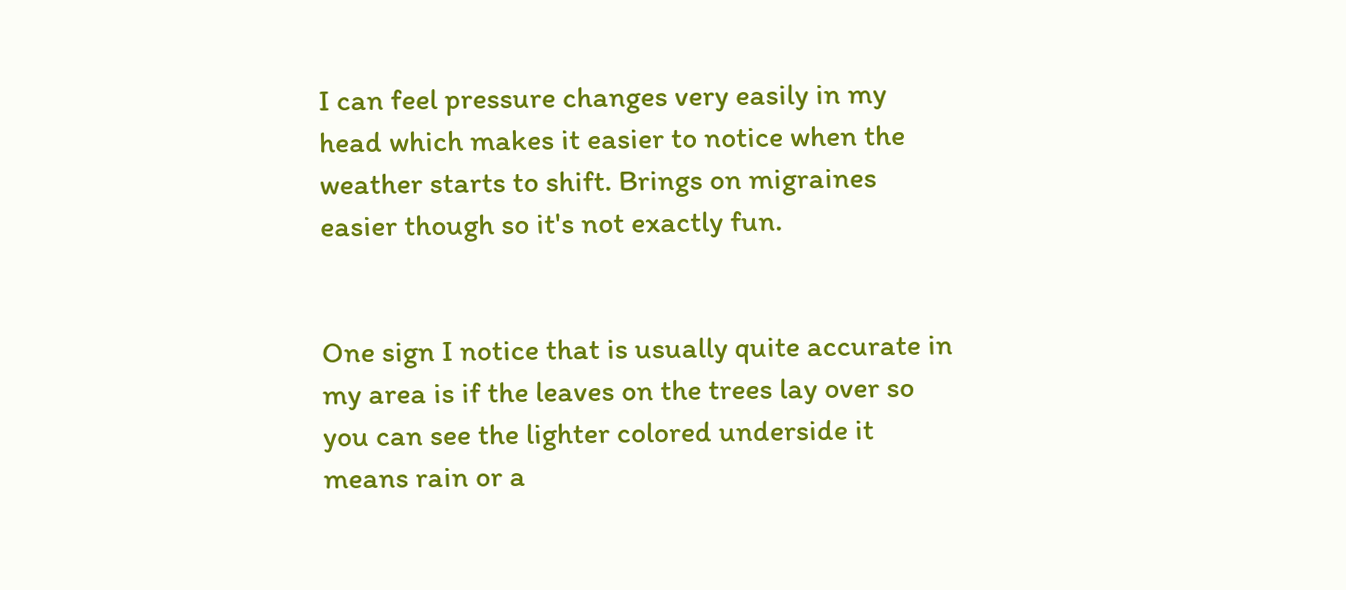I can feel pressure changes very easily in my head which makes it easier to notice when the weather starts to shift. Brings on migraines easier though so it's not exactly fun.


One sign I notice that is usually quite accurate in my area is if the leaves on the trees lay over so you can see the lighter colored underside it means rain or a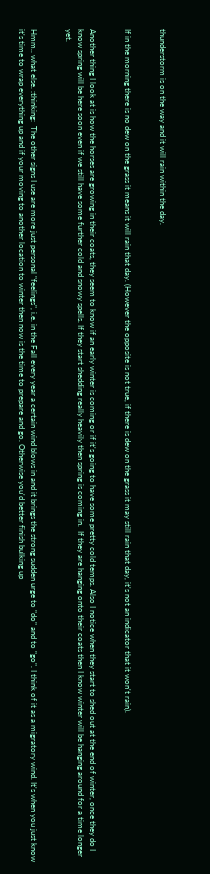thunderstorm is on the way and it will rain within the day.


If in the morning there is no dew on the grass it means it will rain that day. (However the opposite is not true, if there is dew on the grass it may still rain that day, it's not an indicator that it won't rain).


Another thing I look at is how the horses are growing in their coats, they seem to know if an early winter is coming or if it's going to have some pretty cold temps. Also I notice when they start to shed out at the end of winter, once they do I know spring will be here soon even if we still have some further cold and snowy spells. If they start shedding really heavily then spring is coming in.  If they are hanging onto their coats then I know winter will be hanging around for a time longer yet.


Hmm.. what else. :thinking:  The other signs I use are more just personal "feelings", i.e. in the Fall every year a certain wind blows in and it brings the strong sudden urge to "do" and to "go". I think of it as a migratory wind. It's when you just know it's time to wrap everything up and if your moving to another location to winter then now is the time to prepare and go. Otherwise you'd better finish bulking up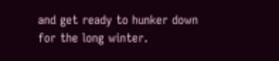and get ready to hunker down for the long winter.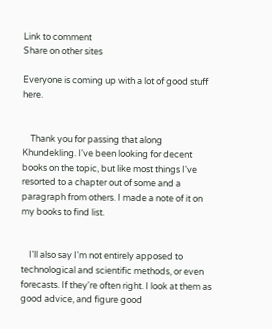Link to comment
Share on other sites

Everyone is coming up with a lot of good stuff here.


    Thank you for passing that along Khundekling. I've been looking for decent books on the topic, but like most things I've resorted to a chapter out of some and a paragraph from others. I made a note of it on my books to find list.


    I'll also say I'm not entirely apposed to technological and scientific methods, or even forecasts. If they're often right. I look at them as good advice, and figure good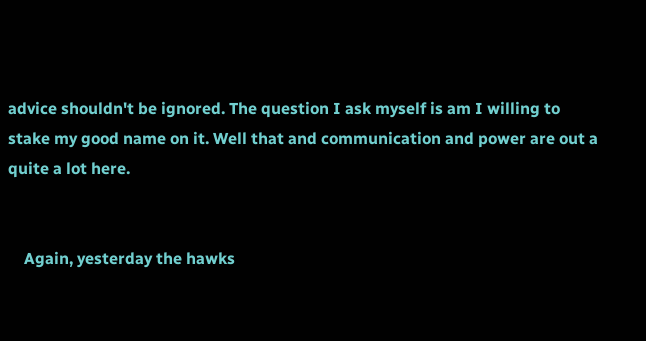advice shouldn't be ignored. The question I ask myself is am I willing to stake my good name on it. Well that and communication and power are out a quite a lot here.


    Again, yesterday the hawks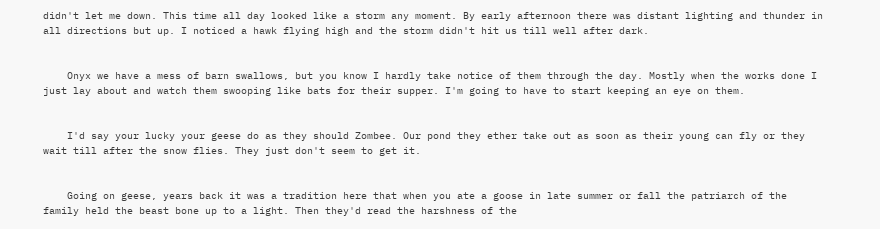didn't let me down. This time all day looked like a storm any moment. By early afternoon there was distant lighting and thunder in all directions but up. I noticed a hawk flying high and the storm didn't hit us till well after dark.


    Onyx we have a mess of barn swallows, but you know I hardly take notice of them through the day. Mostly when the works done I just lay about and watch them swooping like bats for their supper. I'm going to have to start keeping an eye on them.


    I'd say your lucky your geese do as they should Zombee. Our pond they ether take out as soon as their young can fly or they wait till after the snow flies. They just don't seem to get it.


    Going on geese, years back it was a tradition here that when you ate a goose in late summer or fall the patriarch of the family held the beast bone up to a light. Then they'd read the harshness of the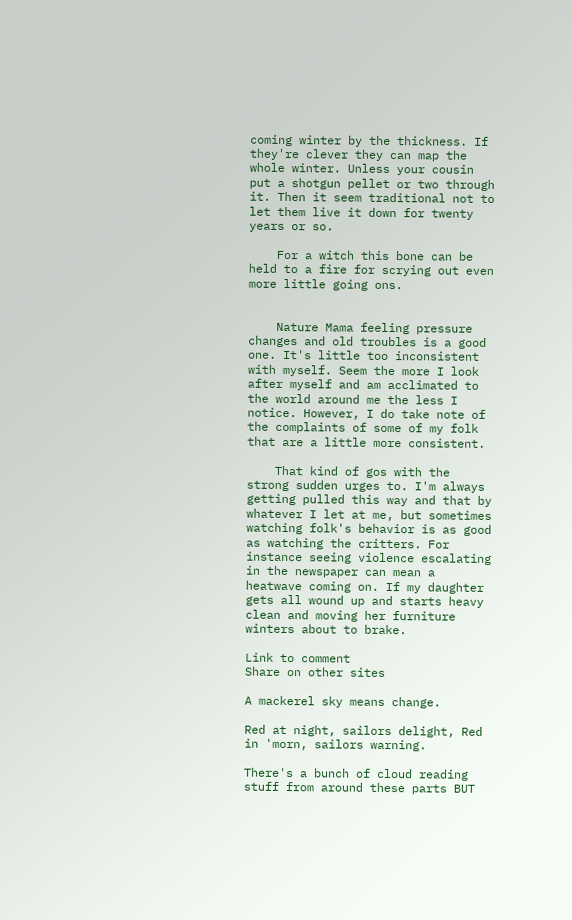coming winter by the thickness. If they're clever they can map the whole winter. Unless your cousin put a shotgun pellet or two through it. Then it seem traditional not to let them live it down for twenty years or so.

    For a witch this bone can be held to a fire for scrying out even more little going ons.


    Nature Mama feeling pressure changes and old troubles is a good one. It's little too inconsistent with myself. Seem the more I look after myself and am acclimated to the world around me the less I notice. However, I do take note of the complaints of some of my folk that are a little more consistent.

    That kind of gos with the strong sudden urges to. I'm always getting pulled this way and that by whatever I let at me, but sometimes watching folk's behavior is as good as watching the critters. For instance seeing violence escalating in the newspaper can mean a heatwave coming on. If my daughter gets all wound up and starts heavy clean and moving her furniture winters about to brake.

Link to comment
Share on other sites

A mackerel sky means change.

Red at night, sailors delight, Red in 'morn, sailors warning.

There's a bunch of cloud reading stuff from around these parts BUT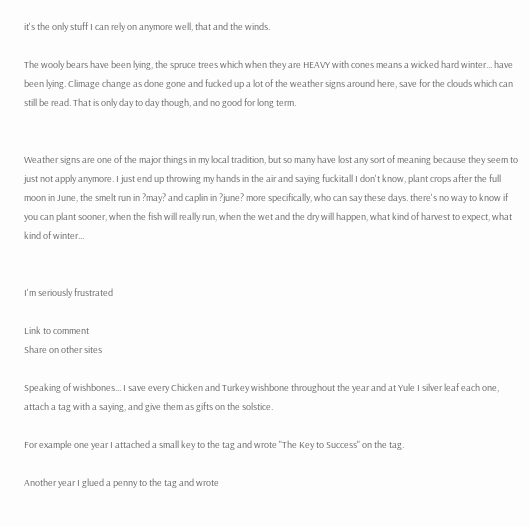it's the only stuff I can rely on anymore well, that and the winds.

The wooly bears have been lying, the spruce trees which when they are HEAVY with cones means a wicked hard winter... have been lying. Climage change as done gone and fucked up a lot of the weather signs around here, save for the clouds which can still be read. That is only day to day though, and no good for long term.


Weather signs are one of the major things in my local tradition, but so many have lost any sort of meaning because they seem to just not apply anymore. I just end up throwing my hands in the air and saying fuckitall I don't know, plant crops after the full moon in June, the smelt run in ?may? and caplin in ?june? more specifically, who can say these days. there's no way to know if you can plant sooner, when the fish will really run, when the wet and the dry will happen, what kind of harvest to expect, what kind of winter...


I'm seriously frustrated

Link to comment
Share on other sites

Speaking of wishbones... I save every Chicken and Turkey wishbone throughout the year and at Yule I silver leaf each one, attach a tag with a saying, and give them as gifts on the solstice.

For example one year I attached a small key to the tag and wrote "The Key to Success" on the tag.

Another year I glued a penny to the tag and wrote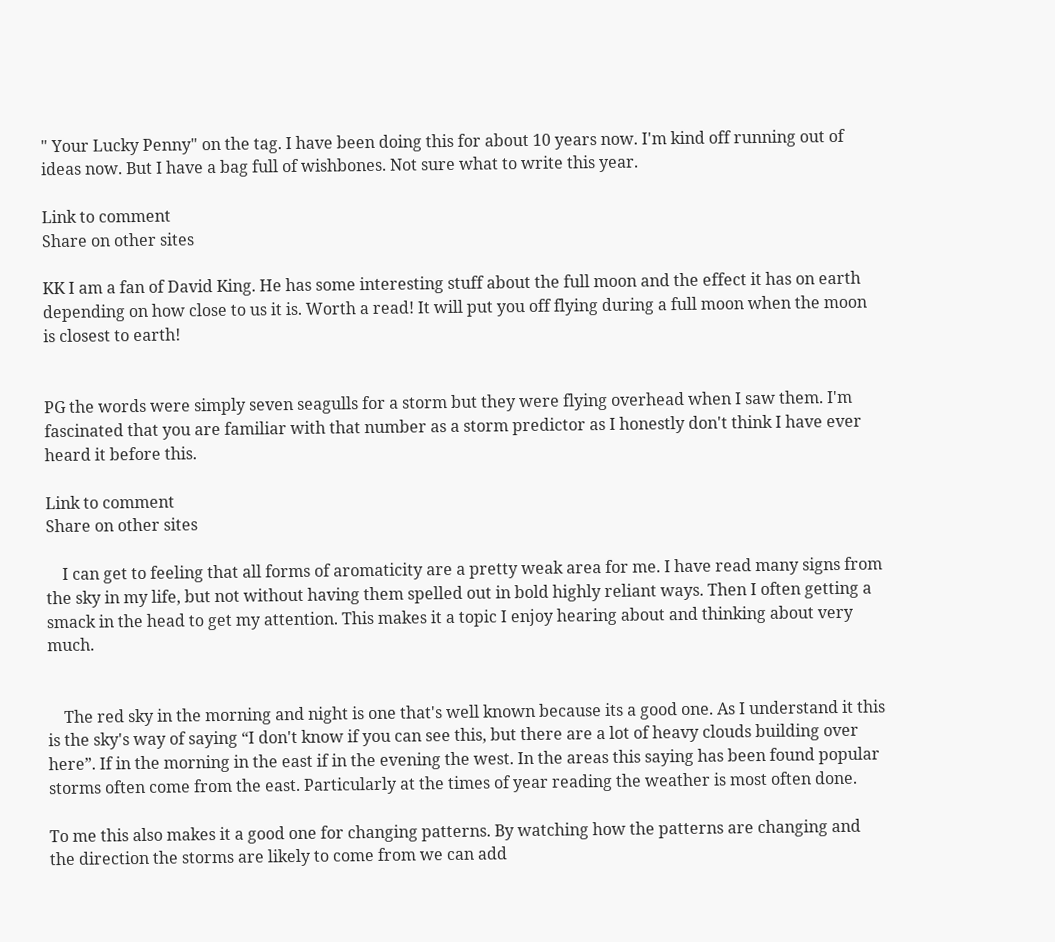" Your Lucky Penny" on the tag. I have been doing this for about 10 years now. I'm kind off running out of ideas now. But I have a bag full of wishbones. Not sure what to write this year.

Link to comment
Share on other sites

KK I am a fan of David King. He has some interesting stuff about the full moon and the effect it has on earth depending on how close to us it is. Worth a read! It will put you off flying during a full moon when the moon is closest to earth!


PG the words were simply seven seagulls for a storm but they were flying overhead when I saw them. I'm fascinated that you are familiar with that number as a storm predictor as I honestly don't think I have ever heard it before this.

Link to comment
Share on other sites

    I can get to feeling that all forms of aromaticity are a pretty weak area for me. I have read many signs from the sky in my life, but not without having them spelled out in bold highly reliant ways. Then I often getting a smack in the head to get my attention. This makes it a topic I enjoy hearing about and thinking about very much.


    The red sky in the morning and night is one that's well known because its a good one. As I understand it this is the sky's way of saying “I don't know if you can see this, but there are a lot of heavy clouds building over here”. If in the morning in the east if in the evening the west. In the areas this saying has been found popular storms often come from the east. Particularly at the times of year reading the weather is most often done.

To me this also makes it a good one for changing patterns. By watching how the patterns are changing and the direction the storms are likely to come from we can add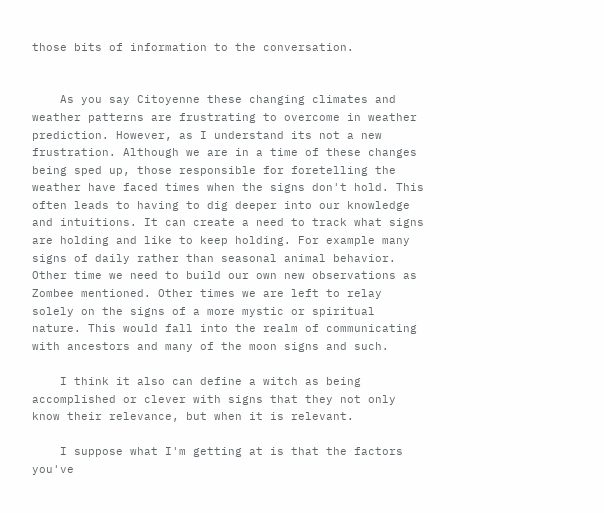those bits of information to the conversation.


    As you say Citoyenne these changing climates and weather patterns are frustrating to overcome in weather prediction. However, as I understand its not a new frustration. Although we are in a time of these changes being sped up, those responsible for foretelling the weather have faced times when the signs don't hold. This often leads to having to dig deeper into our knowledge and intuitions. It can create a need to track what signs are holding and like to keep holding. For example many signs of daily rather than seasonal animal behavior. Other time we need to build our own new observations as Zombee mentioned. Other times we are left to relay solely on the signs of a more mystic or spiritual nature. This would fall into the realm of communicating with ancestors and many of the moon signs and such.

    I think it also can define a witch as being accomplished or clever with signs that they not only know their relevance, but when it is relevant.

    I suppose what I'm getting at is that the factors you've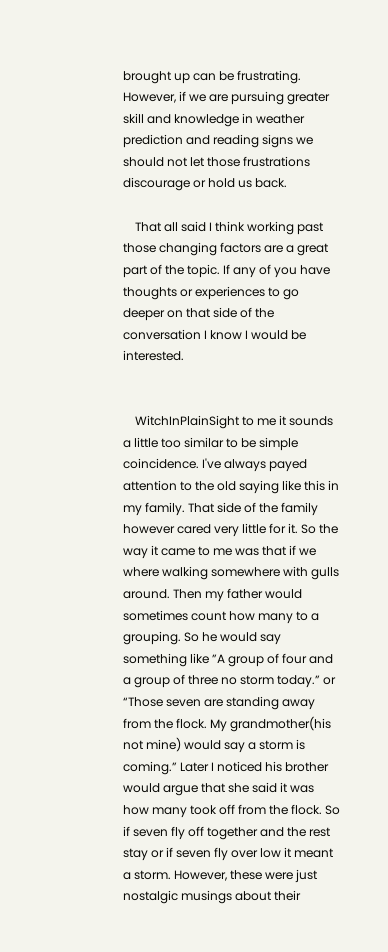brought up can be frustrating. However, if we are pursuing greater skill and knowledge in weather prediction and reading signs we should not let those frustrations discourage or hold us back.

    That all said I think working past those changing factors are a great part of the topic. If any of you have thoughts or experiences to go deeper on that side of the conversation I know I would be interested.


    WitchInPlainSight to me it sounds a little too similar to be simple coincidence. I've always payed attention to the old saying like this in my family. That side of the family however cared very little for it. So the way it came to me was that if we where walking somewhere with gulls around. Then my father would sometimes count how many to a grouping. So he would say something like ”A group of four and a group of three no storm today.” or “Those seven are standing away from the flock. My grandmother(his not mine) would say a storm is coming.” Later I noticed his brother would argue that she said it was how many took off from the flock. So if seven fly off together and the rest stay or if seven fly over low it meant a storm. However, these were just nostalgic musings about their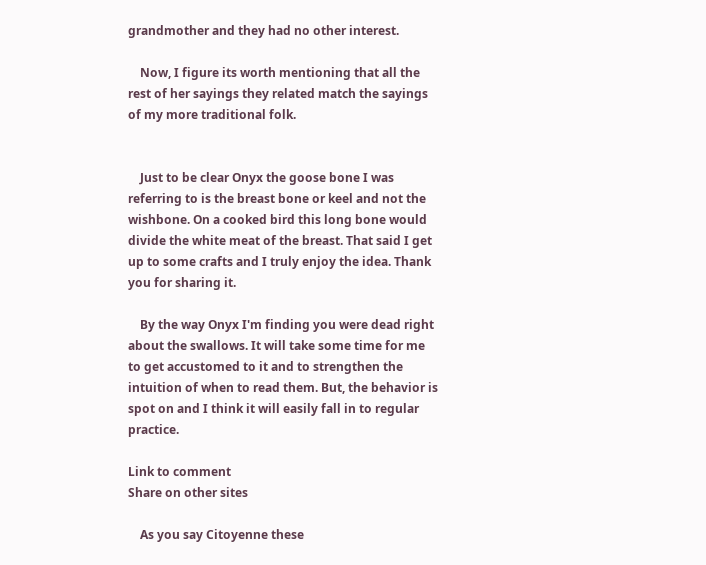grandmother and they had no other interest.

    Now, I figure its worth mentioning that all the rest of her sayings they related match the sayings of my more traditional folk.


    Just to be clear Onyx the goose bone I was referring to is the breast bone or keel and not the wishbone. On a cooked bird this long bone would divide the white meat of the breast. That said I get up to some crafts and I truly enjoy the idea. Thank you for sharing it.

    By the way Onyx I'm finding you were dead right about the swallows. It will take some time for me to get accustomed to it and to strengthen the intuition of when to read them. But, the behavior is spot on and I think it will easily fall in to regular practice.

Link to comment
Share on other sites

    As you say Citoyenne these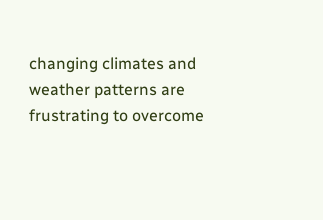changing climates and weather patterns are frustrating to overcome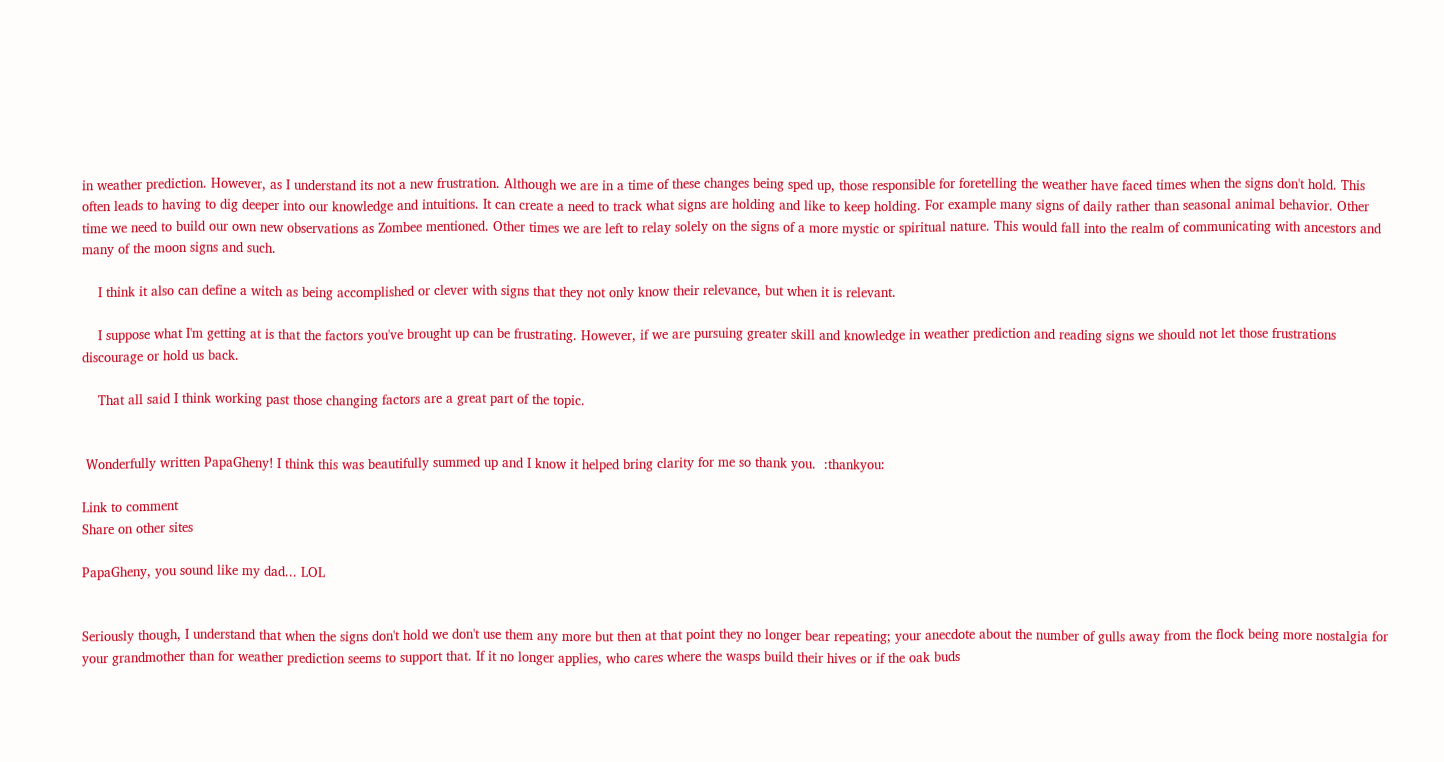in weather prediction. However, as I understand its not a new frustration. Although we are in a time of these changes being sped up, those responsible for foretelling the weather have faced times when the signs don't hold. This often leads to having to dig deeper into our knowledge and intuitions. It can create a need to track what signs are holding and like to keep holding. For example many signs of daily rather than seasonal animal behavior. Other time we need to build our own new observations as Zombee mentioned. Other times we are left to relay solely on the signs of a more mystic or spiritual nature. This would fall into the realm of communicating with ancestors and many of the moon signs and such.

    I think it also can define a witch as being accomplished or clever with signs that they not only know their relevance, but when it is relevant.

    I suppose what I'm getting at is that the factors you've brought up can be frustrating. However, if we are pursuing greater skill and knowledge in weather prediction and reading signs we should not let those frustrations discourage or hold us back.

    That all said I think working past those changing factors are a great part of the topic.


 Wonderfully written PapaGheny! I think this was beautifully summed up and I know it helped bring clarity for me so thank you.  :thankyou:

Link to comment
Share on other sites

PapaGheny, you sound like my dad... LOL


Seriously though, I understand that when the signs don't hold we don't use them any more but then at that point they no longer bear repeating; your anecdote about the number of gulls away from the flock being more nostalgia for your grandmother than for weather prediction seems to support that. If it no longer applies, who cares where the wasps build their hives or if the oak buds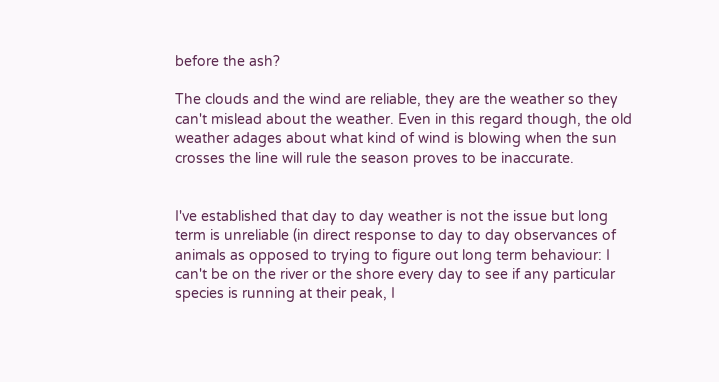before the ash?

The clouds and the wind are reliable, they are the weather so they can't mislead about the weather. Even in this regard though, the old weather adages about what kind of wind is blowing when the sun crosses the line will rule the season proves to be inaccurate.


I've established that day to day weather is not the issue but long term is unreliable (in direct response to day to day observances of animals as opposed to trying to figure out long term behaviour: I can't be on the river or the shore every day to see if any particular species is running at their peak, I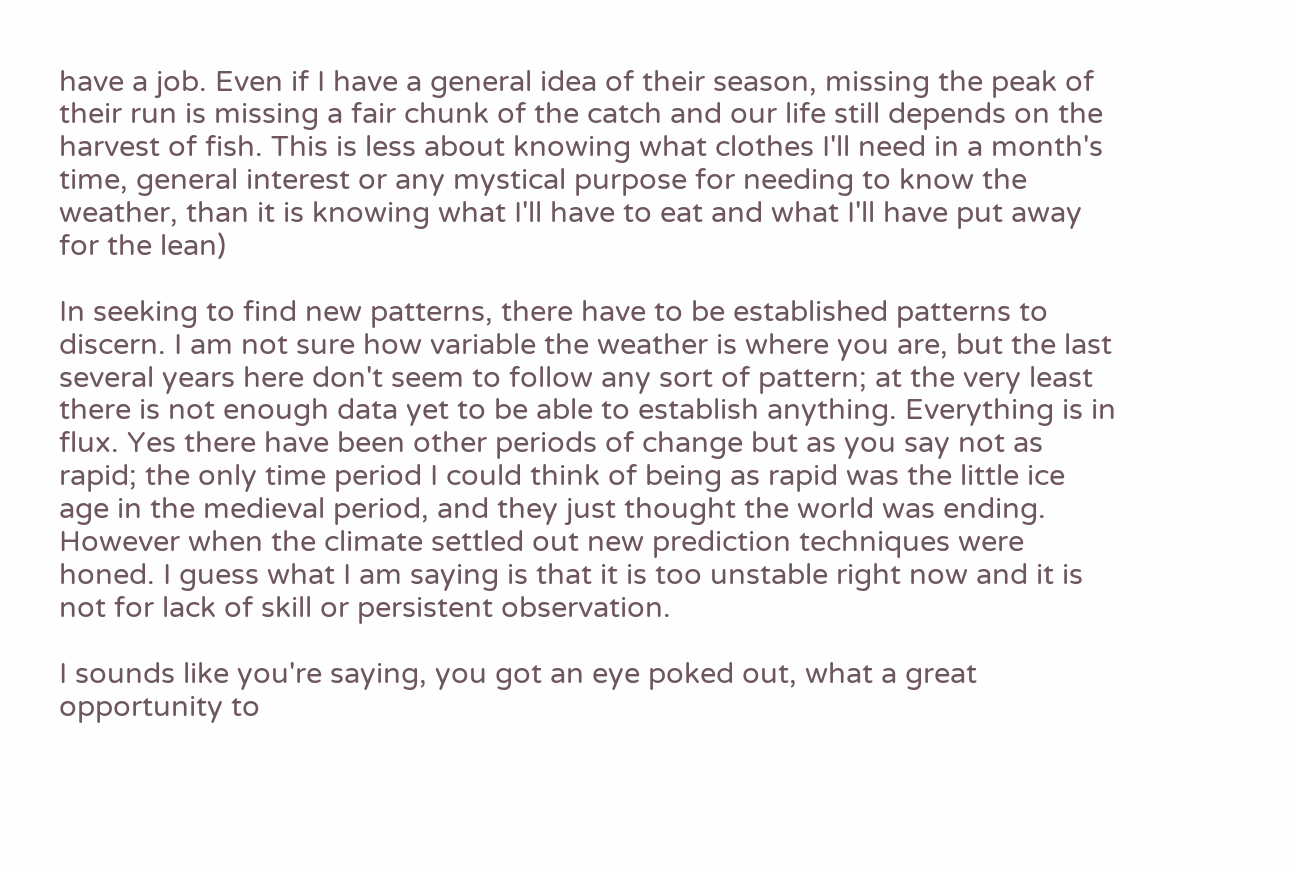have a job. Even if I have a general idea of their season, missing the peak of their run is missing a fair chunk of the catch and our life still depends on the harvest of fish. This is less about knowing what clothes I'll need in a month's time, general interest or any mystical purpose for needing to know the weather, than it is knowing what I'll have to eat and what I'll have put away for the lean)

In seeking to find new patterns, there have to be established patterns to discern. I am not sure how variable the weather is where you are, but the last several years here don't seem to follow any sort of pattern; at the very least there is not enough data yet to be able to establish anything. Everything is in flux. Yes there have been other periods of change but as you say not as rapid; the only time period I could think of being as rapid was the little ice age in the medieval period, and they just thought the world was ending. However when the climate settled out new prediction techniques were honed. I guess what I am saying is that it is too unstable right now and it is not for lack of skill or persistent observation.

I sounds like you're saying, you got an eye poked out, what a great opportunity to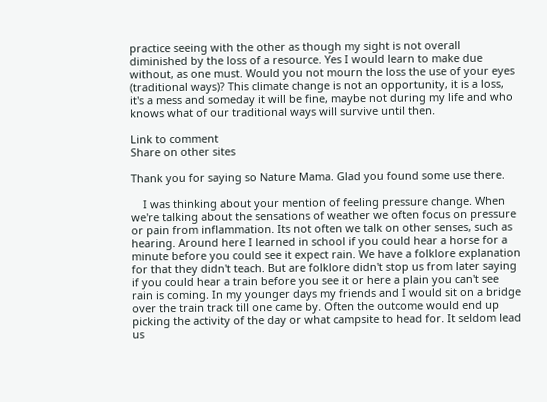practice seeing with the other as though my sight is not overall diminished by the loss of a resource. Yes I would learn to make due without, as one must. Would you not mourn the loss the use of your eyes (traditional ways)? This climate change is not an opportunity, it is a loss, it's a mess and someday it will be fine, maybe not during my life and who knows what of our traditional ways will survive until then.

Link to comment
Share on other sites

Thank you for saying so Nature Mama. Glad you found some use there.

    I was thinking about your mention of feeling pressure change. When we're talking about the sensations of weather we often focus on pressure or pain from inflammation. Its not often we talk on other senses, such as hearing. Around here I learned in school if you could hear a horse for a minute before you could see it expect rain. We have a folklore explanation for that they didn't teach. But are folklore didn't stop us from later saying if you could hear a train before you see it or here a plain you can't see rain is coming. In my younger days my friends and I would sit on a bridge over the train track till one came by. Often the outcome would end up picking the activity of the day or what campsite to head for. It seldom lead us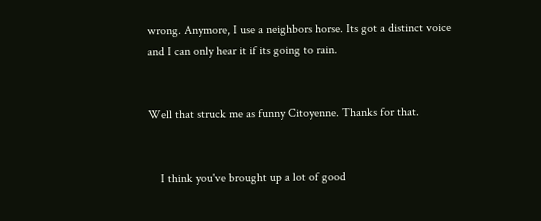wrong. Anymore, I use a neighbors horse. Its got a distinct voice and I can only hear it if its going to rain.


Well that struck me as funny Citoyenne. Thanks for that.


    I think you've brought up a lot of good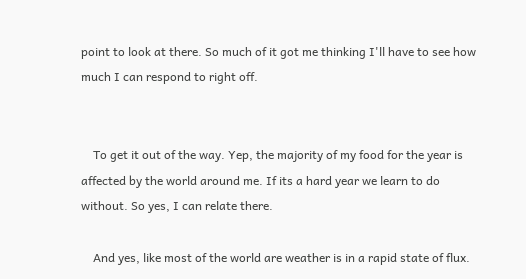point to look at there. So much of it got me thinking I'll have to see how much I can respond to right off.


    To get it out of the way. Yep, the majority of my food for the year is affected by the world around me. If its a hard year we learn to do without. So yes, I can relate there.

    And yes, like most of the world are weather is in a rapid state of flux.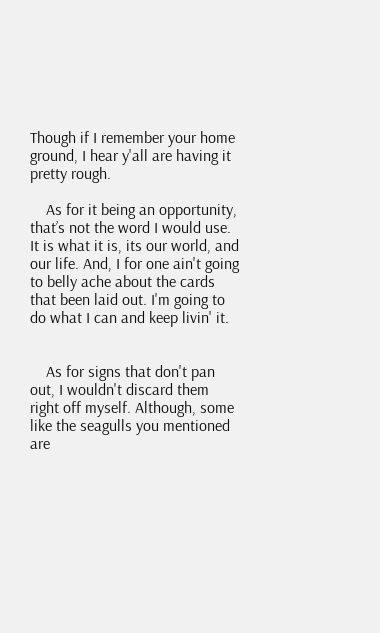Though if I remember your home ground, I hear y'all are having it pretty rough.

    As for it being an opportunity, that’s not the word I would use. It is what it is, its our world, and our life. And, I for one ain't going to belly ache about the cards that been laid out. I'm going to do what I can and keep livin' it.


    As for signs that don't pan out, I wouldn't discard them right off myself. Although, some like the seagulls you mentioned are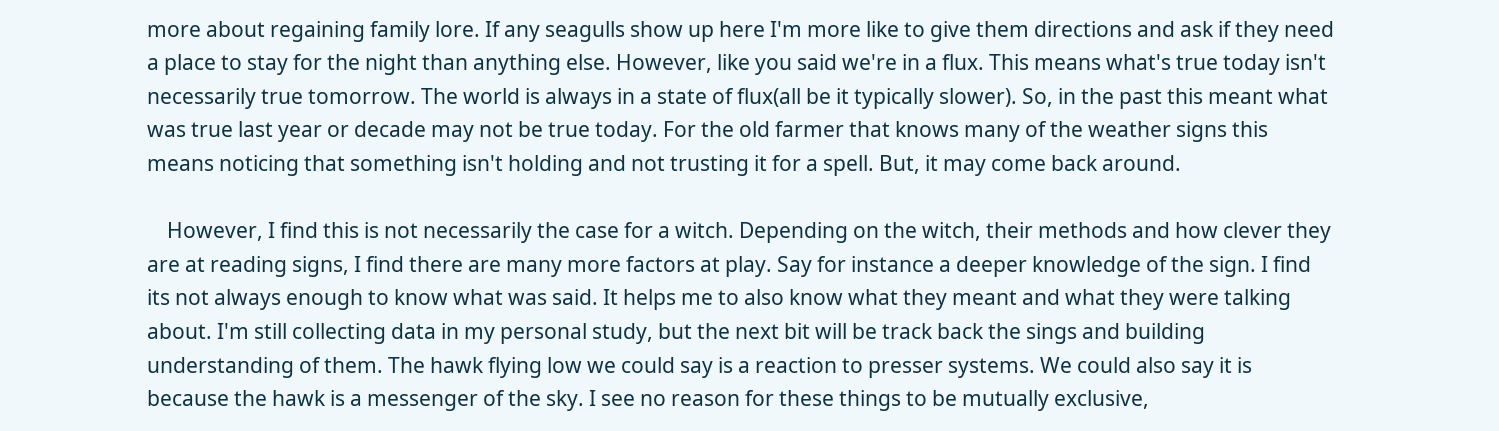more about regaining family lore. If any seagulls show up here I'm more like to give them directions and ask if they need a place to stay for the night than anything else. However, like you said we're in a flux. This means what's true today isn't necessarily true tomorrow. The world is always in a state of flux(all be it typically slower). So, in the past this meant what was true last year or decade may not be true today. For the old farmer that knows many of the weather signs this means noticing that something isn't holding and not trusting it for a spell. But, it may come back around.

    However, I find this is not necessarily the case for a witch. Depending on the witch, their methods and how clever they are at reading signs, I find there are many more factors at play. Say for instance a deeper knowledge of the sign. I find its not always enough to know what was said. It helps me to also know what they meant and what they were talking about. I'm still collecting data in my personal study, but the next bit will be track back the sings and building understanding of them. The hawk flying low we could say is a reaction to presser systems. We could also say it is because the hawk is a messenger of the sky. I see no reason for these things to be mutually exclusive,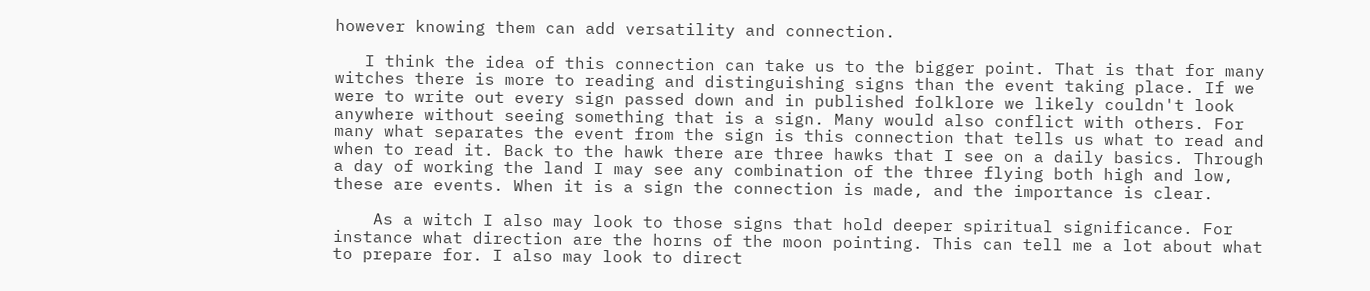however knowing them can add versatility and connection.

   I think the idea of this connection can take us to the bigger point. That is that for many witches there is more to reading and distinguishing signs than the event taking place. If we were to write out every sign passed down and in published folklore we likely couldn't look anywhere without seeing something that is a sign. Many would also conflict with others. For many what separates the event from the sign is this connection that tells us what to read and when to read it. Back to the hawk there are three hawks that I see on a daily basics. Through a day of working the land I may see any combination of the three flying both high and low, these are events. When it is a sign the connection is made, and the importance is clear.

    As a witch I also may look to those signs that hold deeper spiritual significance. For instance what direction are the horns of the moon pointing. This can tell me a lot about what to prepare for. I also may look to direct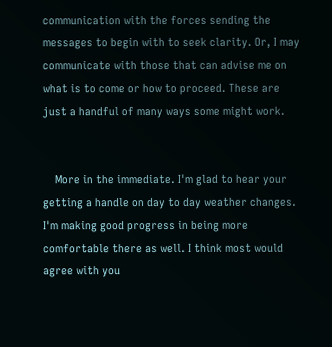communication with the forces sending the messages to begin with to seek clarity. Or, I may communicate with those that can advise me on what is to come or how to proceed. These are just a handful of many ways some might work.


    More in the immediate. I'm glad to hear your getting a handle on day to day weather changes. I'm making good progress in being more comfortable there as well. I think most would agree with you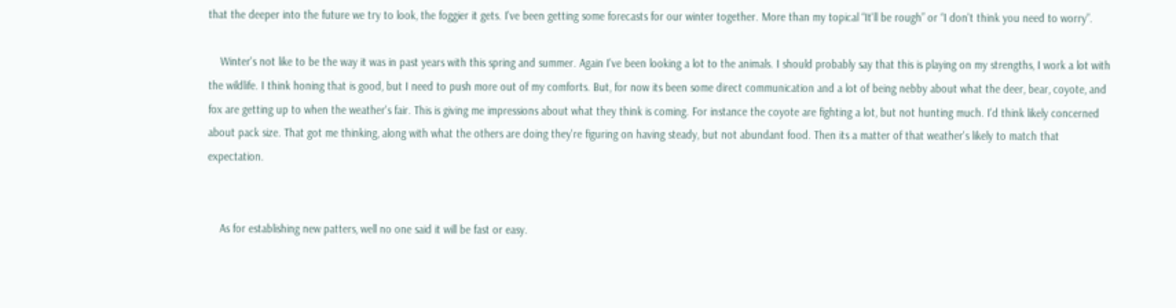that the deeper into the future we try to look, the foggier it gets. I've been getting some forecasts for our winter together. More than my topical “It'll be rough” or “I don't think you need to worry”.

    Winter's not like to be the way it was in past years with this spring and summer. Again I've been looking a lot to the animals. I should probably say that this is playing on my strengths, I work a lot with the wildlife. I think honing that is good, but I need to push more out of my comforts. But, for now its been some direct communication and a lot of being nebby about what the deer, bear, coyote, and fox are getting up to when the weather's fair. This is giving me impressions about what they think is coming. For instance the coyote are fighting a lot, but not hunting much. I'd think likely concerned about pack size. That got me thinking, along with what the others are doing they're figuring on having steady, but not abundant food. Then its a matter of that weather's likely to match that expectation.


    As for establishing new patters, well no one said it will be fast or easy.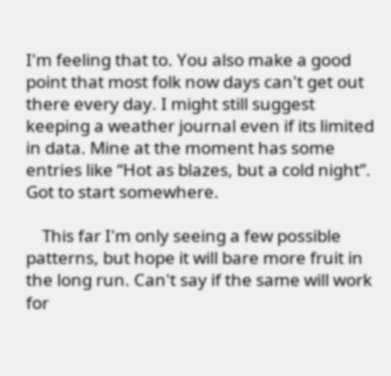I'm feeling that to. You also make a good point that most folk now days can't get out there every day. I might still suggest keeping a weather journal even if its limited in data. Mine at the moment has some entries like “Hot as blazes, but a cold night”. Got to start somewhere.

    This far I'm only seeing a few possible patterns, but hope it will bare more fruit in the long run. Can't say if the same will work for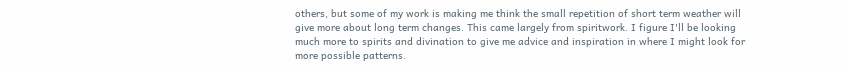others, but some of my work is making me think the small repetition of short term weather will give more about long term changes. This came largely from spiritwork. I figure I'll be looking much more to spirits and divination to give me advice and inspiration in where I might look for more possible patterns.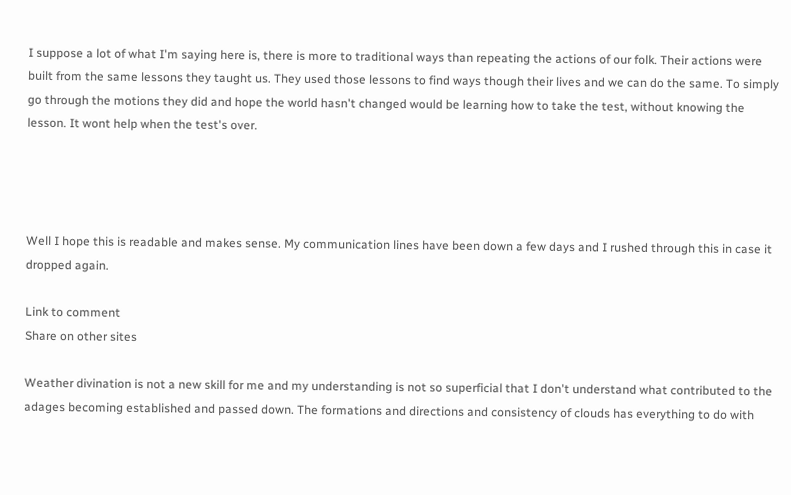I suppose a lot of what I'm saying here is, there is more to traditional ways than repeating the actions of our folk. Their actions were built from the same lessons they taught us. They used those lessons to find ways though their lives and we can do the same. To simply go through the motions they did and hope the world hasn't changed would be learning how to take the test, without knowing the lesson. It wont help when the test's over.




Well I hope this is readable and makes sense. My communication lines have been down a few days and I rushed through this in case it dropped again.

Link to comment
Share on other sites

Weather divination is not a new skill for me and my understanding is not so superficial that I don't understand what contributed to the adages becoming established and passed down. The formations and directions and consistency of clouds has everything to do with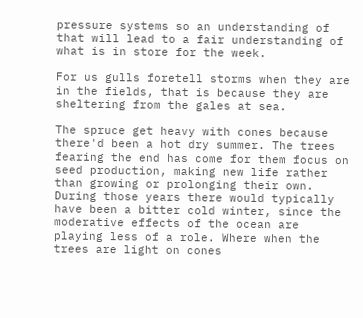pressure systems so an understanding of that will lead to a fair understanding of what is in store for the week.

For us gulls foretell storms when they are in the fields, that is because they are sheltering from the gales at sea.

The spruce get heavy with cones because there'd been a hot dry summer. The trees fearing the end has come for them focus on seed production, making new life rather than growing or prolonging their own. During those years there would typically have been a bitter cold winter, since the moderative effects of the ocean are playing less of a role. Where when the trees are light on cones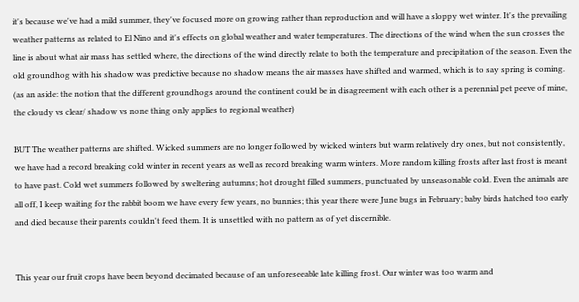it's because we've had a mild summer, they've focused more on growing rather than reproduction and will have a sloppy wet winter. It's the prevailing weather patterns as related to El Nino and it's effects on global weather and water temperatures. The directions of the wind when the sun crosses the line is about what air mass has settled where, the directions of the wind directly relate to both the temperature and precipitation of the season. Even the old groundhog with his shadow was predictive because no shadow means the air masses have shifted and warmed, which is to say spring is coming. (as an aside: the notion that the different groundhogs around the continent could be in disagreement with each other is a perennial pet peeve of mine, the cloudy vs clear/ shadow vs none thing only applies to regional weather)

BUT The weather patterns are shifted. Wicked summers are no longer followed by wicked winters but warm relatively dry ones, but not consistently, we have had a record breaking cold winter in recent years as well as record breaking warm winters. More random killing frosts after last frost is meant to have past. Cold wet summers followed by sweltering autumns; hot drought filled summers, punctuated by unseasonable cold. Even the animals are all off, I keep waiting for the rabbit boom we have every few years, no bunnies; this year there were June bugs in February; baby birds hatched too early and died because their parents couldn't feed them. It is unsettled with no pattern as of yet discernible.


This year our fruit crops have been beyond decimated because of an unforeseeable late killing frost. Our winter was too warm and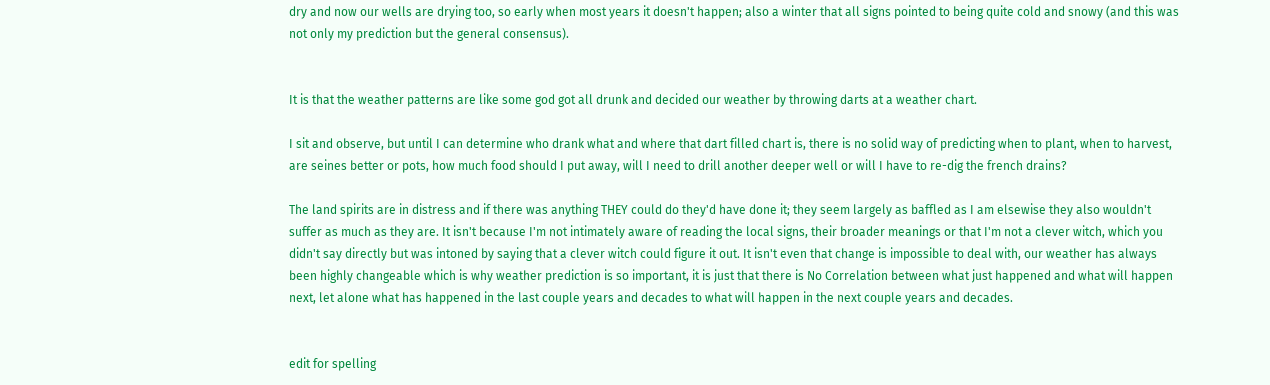dry and now our wells are drying too, so early when most years it doesn't happen; also a winter that all signs pointed to being quite cold and snowy (and this was not only my prediction but the general consensus).


It is that the weather patterns are like some god got all drunk and decided our weather by throwing darts at a weather chart.

I sit and observe, but until I can determine who drank what and where that dart filled chart is, there is no solid way of predicting when to plant, when to harvest, are seines better or pots, how much food should I put away, will I need to drill another deeper well or will I have to re-dig the french drains?

The land spirits are in distress and if there was anything THEY could do they'd have done it; they seem largely as baffled as I am elsewise they also wouldn't suffer as much as they are. It isn't because I'm not intimately aware of reading the local signs, their broader meanings or that I'm not a clever witch, which you didn't say directly but was intoned by saying that a clever witch could figure it out. It isn't even that change is impossible to deal with, our weather has always been highly changeable which is why weather prediction is so important, it is just that there is No Correlation between what just happened and what will happen next, let alone what has happened in the last couple years and decades to what will happen in the next couple years and decades.


edit for spelling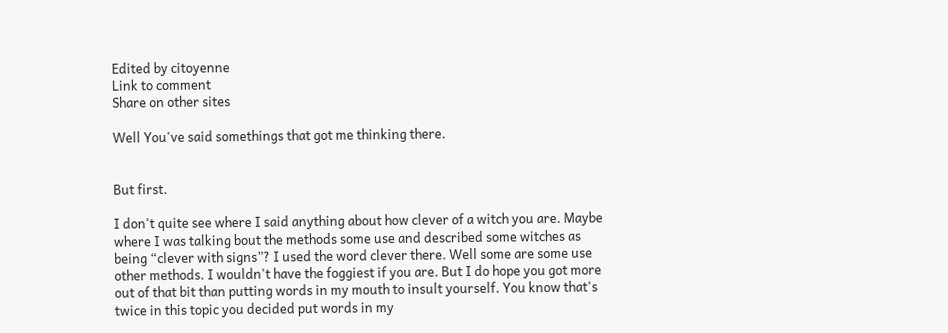Edited by citoyenne
Link to comment
Share on other sites

Well You've said somethings that got me thinking there.


But first.

I don't quite see where I said anything about how clever of a witch you are. Maybe where I was talking bout the methods some use and described some witches as being “clever with signs”? I used the word clever there. Well some are some use other methods. I wouldn't have the foggiest if you are. But I do hope you got more out of that bit than putting words in my mouth to insult yourself. You know that's twice in this topic you decided put words in my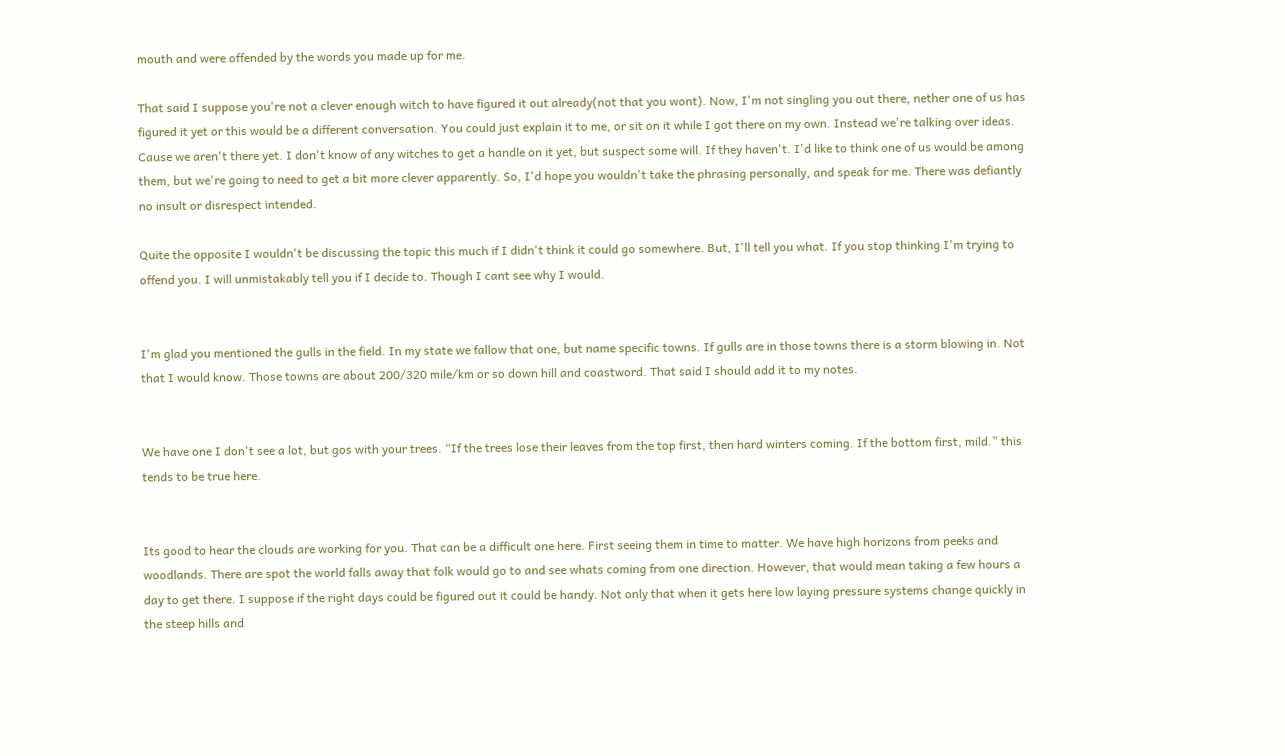mouth and were offended by the words you made up for me.

That said I suppose you're not a clever enough witch to have figured it out already(not that you wont). Now, I'm not singling you out there, nether one of us has figured it yet or this would be a different conversation. You could just explain it to me, or sit on it while I got there on my own. Instead we're talking over ideas. Cause we aren't there yet. I don't know of any witches to get a handle on it yet, but suspect some will. If they haven't. I'd like to think one of us would be among them, but we're going to need to get a bit more clever apparently. So, I'd hope you wouldn't take the phrasing personally, and speak for me. There was defiantly no insult or disrespect intended.

Quite the opposite I wouldn't be discussing the topic this much if I didn't think it could go somewhere. But, I'll tell you what. If you stop thinking I'm trying to offend you. I will unmistakably tell you if I decide to. Though I cant see why I would.


I'm glad you mentioned the gulls in the field. In my state we fallow that one, but name specific towns. If gulls are in those towns there is a storm blowing in. Not that I would know. Those towns are about 200/320 mile/km or so down hill and coastword. That said I should add it to my notes.


We have one I don't see a lot, but gos with your trees. “If the trees lose their leaves from the top first, then hard winters coming. If the bottom first, mild.” this tends to be true here.


Its good to hear the clouds are working for you. That can be a difficult one here. First seeing them in time to matter. We have high horizons from peeks and woodlands. There are spot the world falls away that folk would go to and see whats coming from one direction. However, that would mean taking a few hours a day to get there. I suppose if the right days could be figured out it could be handy. Not only that when it gets here low laying pressure systems change quickly in the steep hills and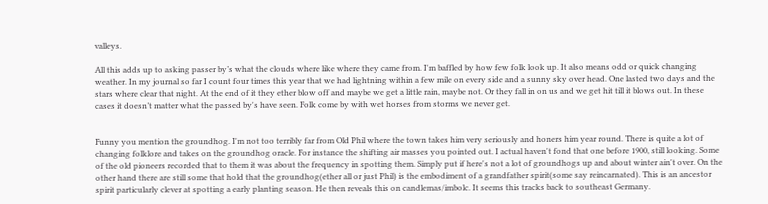valleys.

All this adds up to asking passer by’s what the clouds where like where they came from. I'm baffled by how few folk look up. It also means odd or quick changing weather. In my journal so far I count four times this year that we had lightning within a few mile on every side and a sunny sky over head. One lasted two days and the stars where clear that night. At the end of it they ether blow off and maybe we get a little rain, maybe not. Or they fall in on us and we get hit till it blows out. In these cases it doesn’t matter what the passed by's have seen. Folk come by with wet horses from storms we never get.


Funny you mention the groundhog. I'm not too terribly far from Old Phil where the town takes him very seriously and honers him year round. There is quite a lot of changing folklore and takes on the groundhog oracle. For instance the shifting air masses you pointed out. I actual haven't fond that one before 1900, still looking. Some of the old pioneers recorded that to them it was about the frequency in spotting them. Simply put if here's not a lot of groundhogs up and about winter ain't over. On the other hand there are still some that hold that the groundhog(ether all or just Phil) is the embodiment of a grandfather spirit(some say reincarnated). This is an ancestor spirit particularly clever at spotting a early planting season. He then reveals this on candlemas/imbolc. It seems this tracks back to southeast Germany.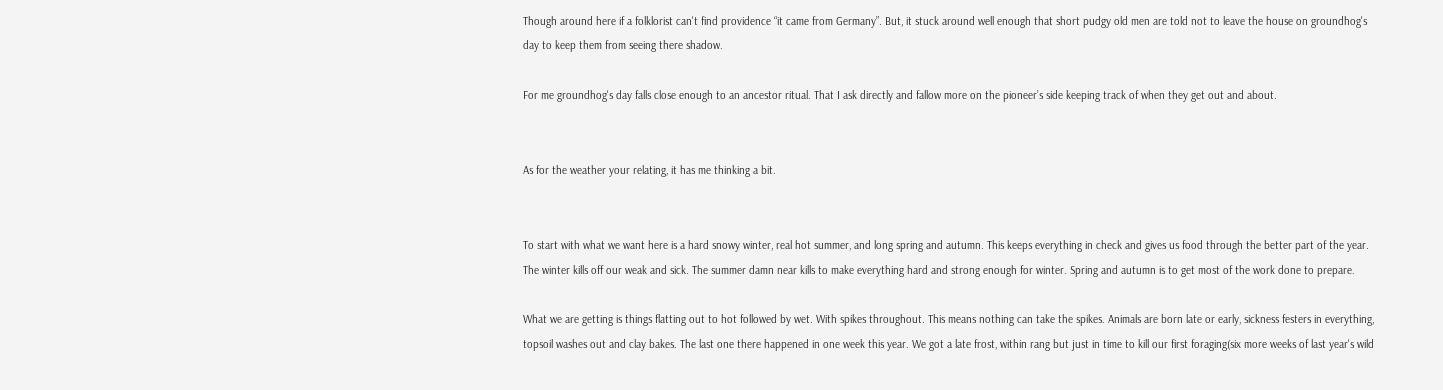Though around here if a folklorist can't find providence “it came from Germany”. But, it stuck around well enough that short pudgy old men are told not to leave the house on groundhog's day to keep them from seeing there shadow.

For me groundhog's day falls close enough to an ancestor ritual. That I ask directly and fallow more on the pioneer’s side keeping track of when they get out and about.


As for the weather your relating, it has me thinking a bit.


To start with what we want here is a hard snowy winter, real hot summer, and long spring and autumn. This keeps everything in check and gives us food through the better part of the year. The winter kills off our weak and sick. The summer damn near kills to make everything hard and strong enough for winter. Spring and autumn is to get most of the work done to prepare.

What we are getting is things flatting out to hot followed by wet. With spikes throughout. This means nothing can take the spikes. Animals are born late or early, sickness festers in everything, topsoil washes out and clay bakes. The last one there happened in one week this year. We got a late frost, within rang but just in time to kill our first foraging(six more weeks of last year's wild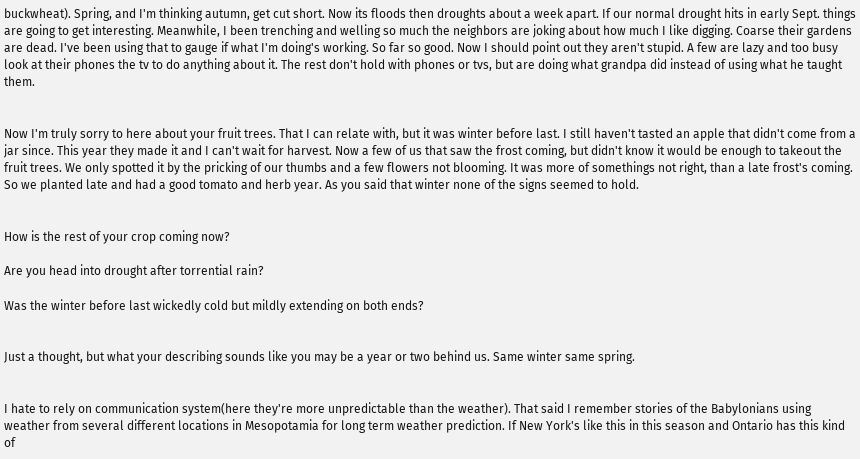buckwheat). Spring, and I'm thinking autumn, get cut short. Now its floods then droughts about a week apart. If our normal drought hits in early Sept. things are going to get interesting. Meanwhile, I been trenching and welling so much the neighbors are joking about how much I like digging. Coarse their gardens are dead. I've been using that to gauge if what I'm doing's working. So far so good. Now I should point out they aren't stupid. A few are lazy and too busy look at their phones the tv to do anything about it. The rest don't hold with phones or tvs, but are doing what grandpa did instead of using what he taught them.


Now I'm truly sorry to here about your fruit trees. That I can relate with, but it was winter before last. I still haven't tasted an apple that didn't come from a jar since. This year they made it and I can't wait for harvest. Now a few of us that saw the frost coming, but didn't know it would be enough to takeout the fruit trees. We only spotted it by the pricking of our thumbs and a few flowers not blooming. It was more of somethings not right, than a late frost's coming. So we planted late and had a good tomato and herb year. As you said that winter none of the signs seemed to hold.


How is the rest of your crop coming now?

Are you head into drought after torrential rain?

Was the winter before last wickedly cold but mildly extending on both ends?


Just a thought, but what your describing sounds like you may be a year or two behind us. Same winter same spring.


I hate to rely on communication system(here they're more unpredictable than the weather). That said I remember stories of the Babylonians using weather from several different locations in Mesopotamia for long term weather prediction. If New York's like this in this season and Ontario has this kind of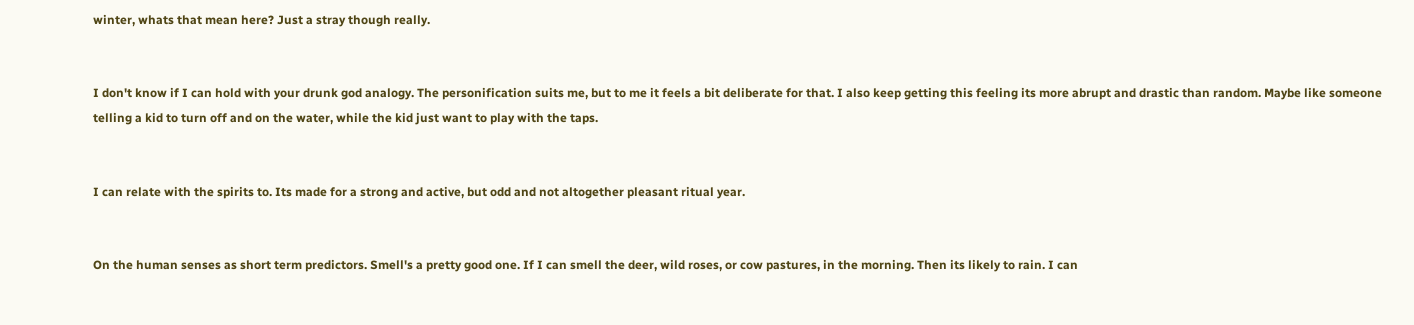winter, whats that mean here? Just a stray though really.


I don't know if I can hold with your drunk god analogy. The personification suits me, but to me it feels a bit deliberate for that. I also keep getting this feeling its more abrupt and drastic than random. Maybe like someone telling a kid to turn off and on the water, while the kid just want to play with the taps.


I can relate with the spirits to. Its made for a strong and active, but odd and not altogether pleasant ritual year.


On the human senses as short term predictors. Smell's a pretty good one. If I can smell the deer, wild roses, or cow pastures, in the morning. Then its likely to rain. I can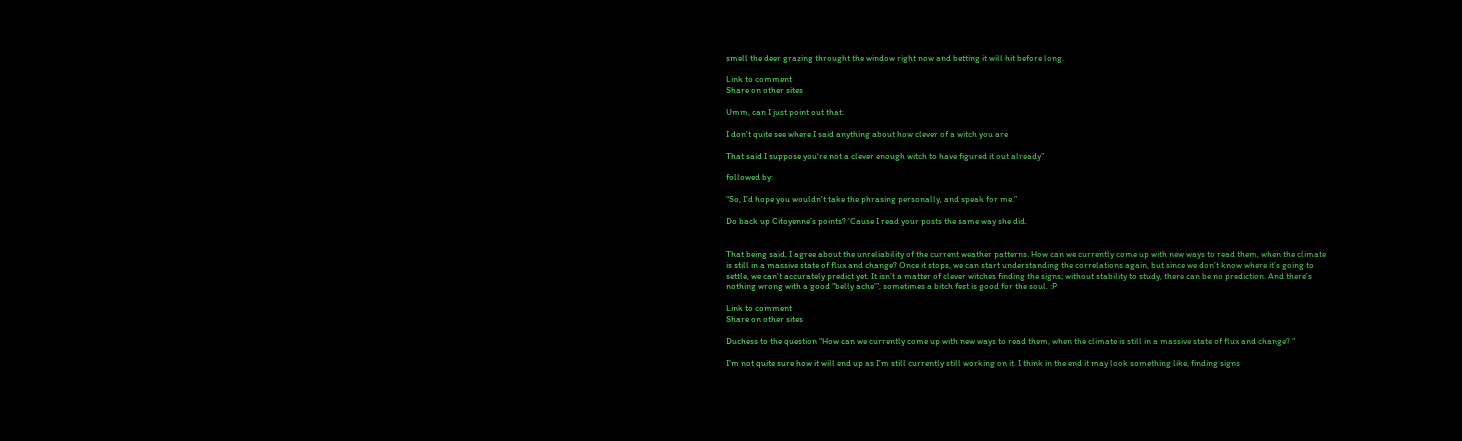smell the deer grazing throught the window right now and betting it will hit before long.

Link to comment
Share on other sites

Umm, can I just point out that:

I don't quite see where I said anything about how clever of a witch you are

That said I suppose you're not a clever enough witch to have figured it out already”

followed by:

“So, I'd hope you wouldn't take the phrasing personally, and speak for me.”

Do back up Citoyenne’s points? ‘Cause I read your posts the same way she did.


That being said, I agree about the unreliability of the current weather patterns. How can we currently come up with new ways to read them, when the climate is still in a massive state of flux and change? Once it stops, we can start understanding the correlations again, but since we don’t know where it’s going to settle, we can’t accurately predict yet. It isn’t a matter of clever witches finding the signs; without stability to study, there can be no prediction. And there’s nothing wrong with a good “belly ache’”, sometimes a bitch fest is good for the soul. :P

Link to comment
Share on other sites

Duchess to the question “How can we currently come up with new ways to read them, when the climate is still in a massive state of flux and change? “

I'm not quite sure how it will end up as I'm still currently still working on it. I think in the end it may look something like, finding signs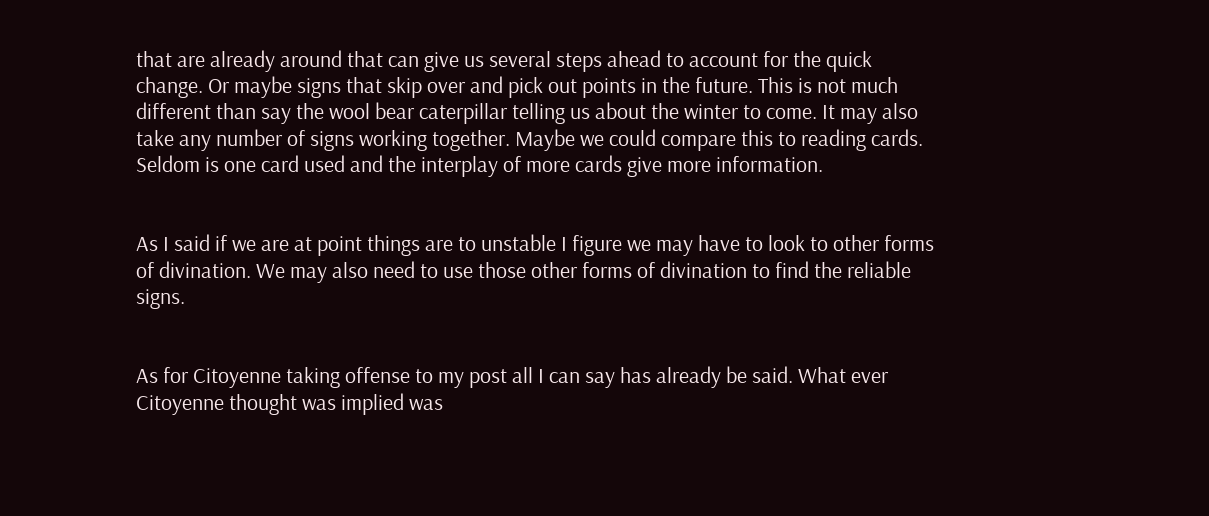that are already around that can give us several steps ahead to account for the quick change. Or maybe signs that skip over and pick out points in the future. This is not much different than say the wool bear caterpillar telling us about the winter to come. It may also take any number of signs working together. Maybe we could compare this to reading cards. Seldom is one card used and the interplay of more cards give more information.


As I said if we are at point things are to unstable I figure we may have to look to other forms of divination. We may also need to use those other forms of divination to find the reliable signs.


As for Citoyenne taking offense to my post all I can say has already be said. What ever Citoyenne thought was implied was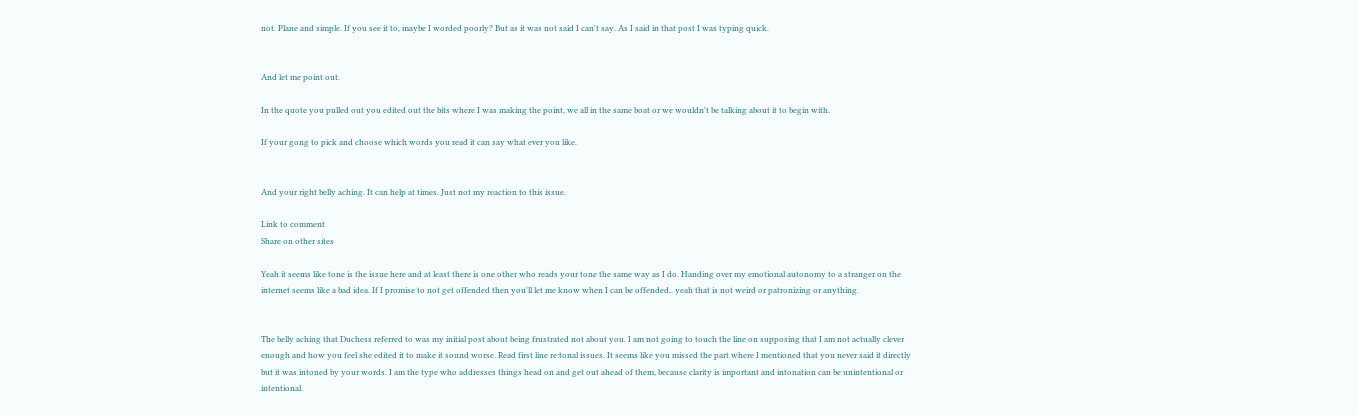not. Plane and simple. If you see it to, maybe I worded poorly? But as it was not said I can't say. As I said in that post I was typing quick.


And let me point out.

In the quote you pulled out you edited out the bits where I was making the point, we all in the same boat or we wouldn't be talking about it to begin with.

If your gong to pick and choose which words you read it can say what ever you like.


And your right belly aching. It can help at times. Just not my reaction to this issue.

Link to comment
Share on other sites

Yeah it seems like tone is the issue here and at least there is one other who reads your tone the same way as I do. Handing over my emotional autonomy to a stranger on the internet seems like a bad idea. If I promise to not get offended then you'll let me know when I can be offended.. yeah that is not weird or patronizing or anything.


The belly aching that Duchess referred to was my initial post about being frustrated not about you. I am not going to touch the line on supposing that I am not actually clever enough and how you feel she edited it to make it sound worse. Read first line re:tonal issues. It seems like you missed the part where I mentioned that you never said it directly but it was intoned by your words. I am the type who addresses things head on and get out ahead of them, because clarity is important and intonation can be unintentional or intentional.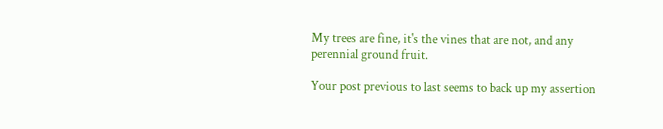My trees are fine, it's the vines that are not, and any perennial ground fruit.

Your post previous to last seems to back up my assertion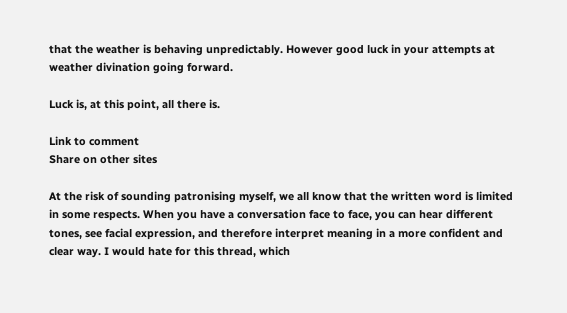that the weather is behaving unpredictably. However good luck in your attempts at weather divination going forward.

Luck is, at this point, all there is.

Link to comment
Share on other sites

At the risk of sounding patronising myself, we all know that the written word is limited in some respects. When you have a conversation face to face, you can hear different tones, see facial expression, and therefore interpret meaning in a more confident and clear way. I would hate for this thread, which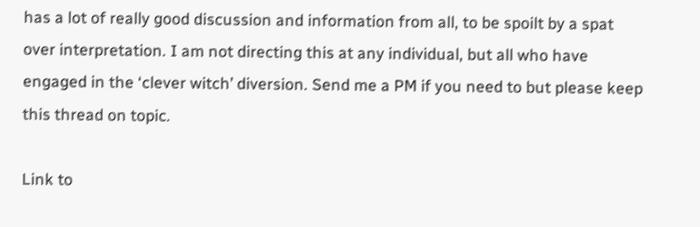has a lot of really good discussion and information from all, to be spoilt by a spat over interpretation. I am not directing this at any individual, but all who have engaged in the ‘clever witch’ diversion. Send me a PM if you need to but please keep this thread on topic.

Link to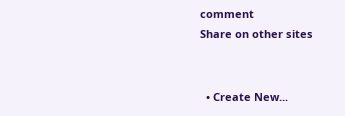comment
Share on other sites


  • Create New...